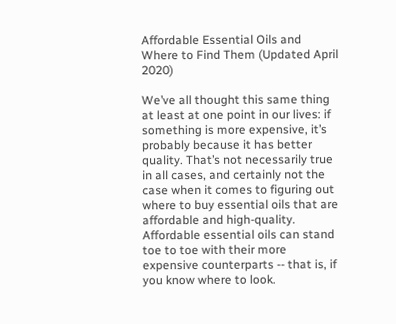Affordable Essential Oils and Where to Find Them (Updated April 2020)

We’ve all thought this same thing at least at one point in our lives: if something is more expensive, it’s probably because it has better quality. That’s not necessarily true in all cases, and certainly not the case when it comes to figuring out where to buy essential oils that are affordable and high-quality. Affordable essential oils can stand toe to toe with their more expensive counterparts -- that is, if you know where to look.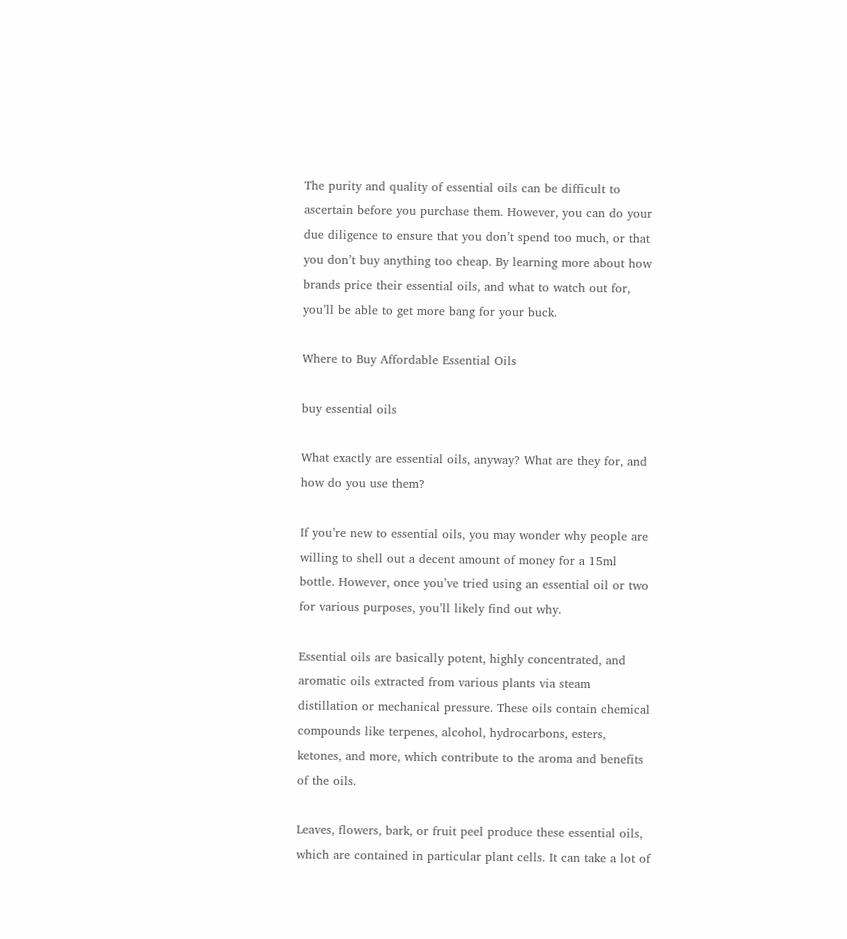The purity and quality of essential oils can be difficult to ascertain before you purchase them. However, you can do your due diligence to ensure that you don’t spend too much, or that you don’t buy anything too cheap. By learning more about how brands price their essential oils, and what to watch out for, you’ll be able to get more bang for your buck.

Where to Buy Affordable Essential Oils

buy essential oils

What exactly are essential oils, anyway? What are they for, and how do you use them?

If you’re new to essential oils, you may wonder why people are willing to shell out a decent amount of money for a 15ml bottle. However, once you’ve tried using an essential oil or two for various purposes, you’ll likely find out why.

Essential oils are basically potent, highly concentrated, and aromatic oils extracted from various plants via steam distillation or mechanical pressure. These oils contain chemical compounds like terpenes, alcohol, hydrocarbons, esters, ketones, and more, which contribute to the aroma and benefits of the oils.

Leaves, flowers, bark, or fruit peel produce these essential oils, which are contained in particular plant cells. It can take a lot of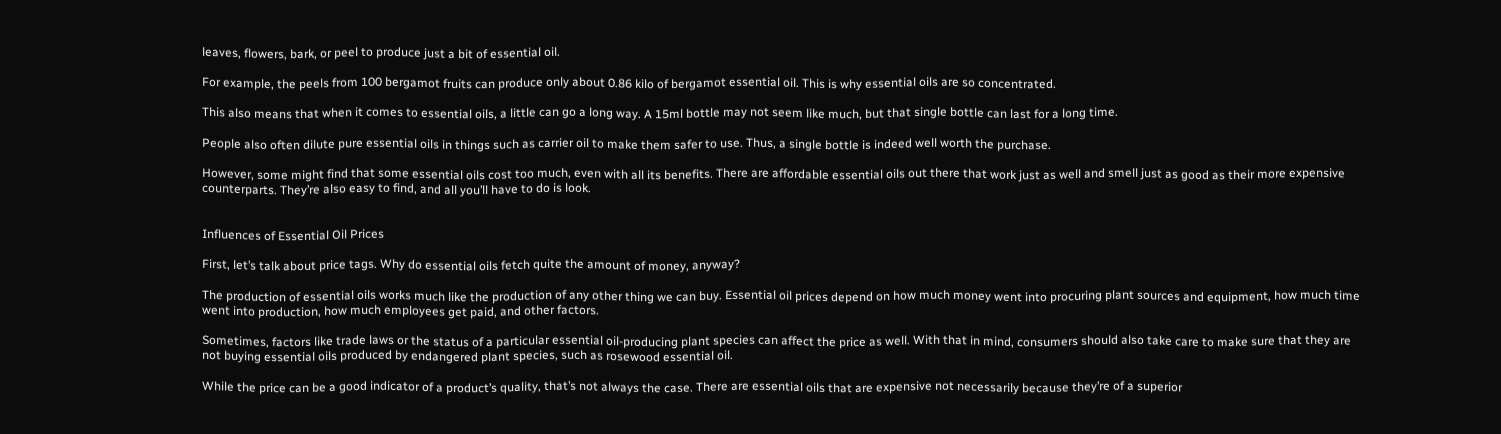leaves, flowers, bark, or peel to produce just a bit of essential oil.

For example, the peels from 100 bergamot fruits can produce only about 0.86 kilo of bergamot essential oil. This is why essential oils are so concentrated.

This also means that when it comes to essential oils, a little can go a long way. A 15ml bottle may not seem like much, but that single bottle can last for a long time.

People also often dilute pure essential oils in things such as carrier oil to make them safer to use. Thus, a single bottle is indeed well worth the purchase.

However, some might find that some essential oils cost too much, even with all its benefits. There are affordable essential oils out there that work just as well and smell just as good as their more expensive counterparts. They’re also easy to find, and all you’ll have to do is look.


Influences of Essential Oil Prices

First, let’s talk about price tags. Why do essential oils fetch quite the amount of money, anyway?

The production of essential oils works much like the production of any other thing we can buy. Essential oil prices depend on how much money went into procuring plant sources and equipment, how much time went into production, how much employees get paid, and other factors.

Sometimes, factors like trade laws or the status of a particular essential oil-producing plant species can affect the price as well. With that in mind, consumers should also take care to make sure that they are not buying essential oils produced by endangered plant species, such as rosewood essential oil.

While the price can be a good indicator of a product’s quality, that’s not always the case. There are essential oils that are expensive not necessarily because they’re of a superior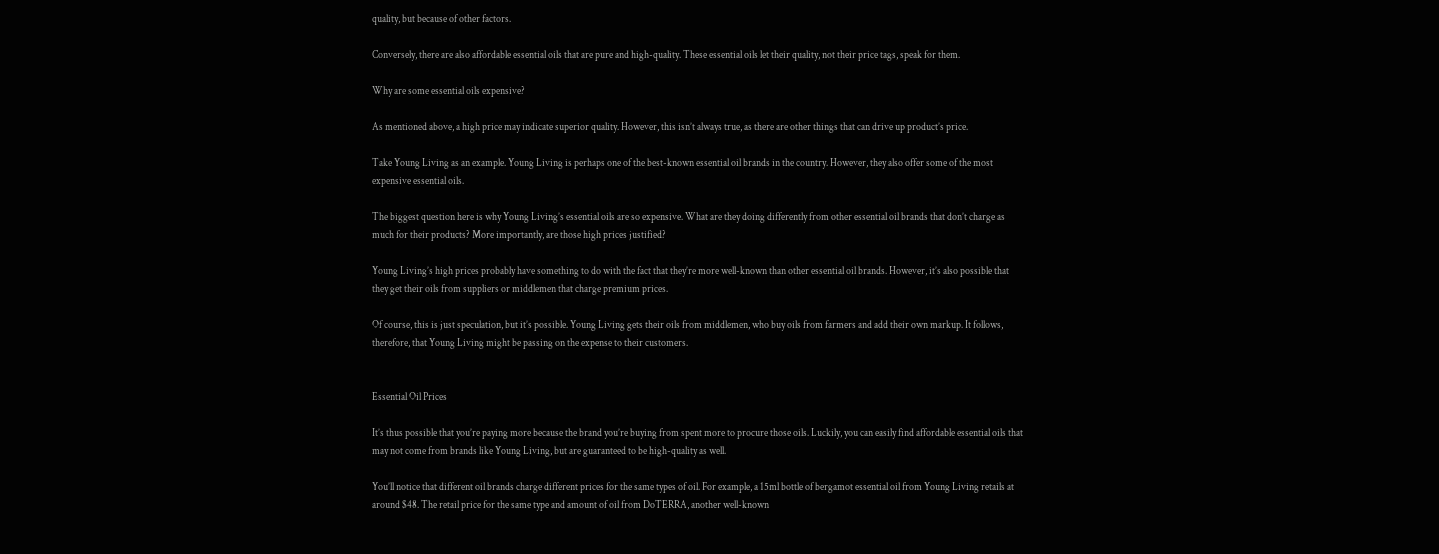quality, but because of other factors.

Conversely, there are also affordable essential oils that are pure and high-quality. These essential oils let their quality, not their price tags, speak for them.

Why are some essential oils expensive?

As mentioned above, a high price may indicate superior quality. However, this isn’t always true, as there are other things that can drive up product’s price.

Take Young Living as an example. Young Living is perhaps one of the best-known essential oil brands in the country. However, they also offer some of the most expensive essential oils.

The biggest question here is why Young Living’s essential oils are so expensive. What are they doing differently from other essential oil brands that don’t charge as much for their products? More importantly, are those high prices justified?

Young Living’s high prices probably have something to do with the fact that they’re more well-known than other essential oil brands. However, it’s also possible that they get their oils from suppliers or middlemen that charge premium prices.

Of course, this is just speculation, but it’s possible. Young Living gets their oils from middlemen, who buy oils from farmers and add their own markup. It follows, therefore, that Young Living might be passing on the expense to their customers.


Essential Oil Prices

It’s thus possible that you’re paying more because the brand you’re buying from spent more to procure those oils. Luckily, you can easily find affordable essential oils that may not come from brands like Young Living, but are guaranteed to be high-quality as well.

You’ll notice that different oil brands charge different prices for the same types of oil. For example, a 15ml bottle of bergamot essential oil from Young Living retails at around $48. The retail price for the same type and amount of oil from DoTERRA, another well-known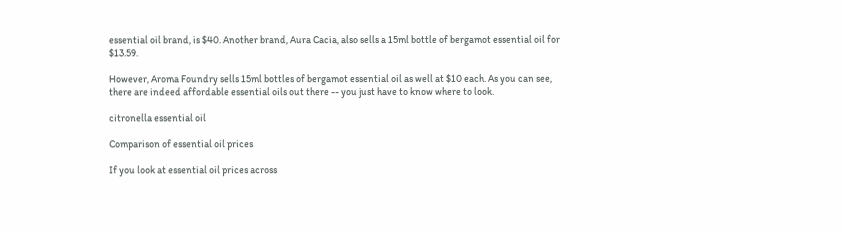essential oil brand, is $40. Another brand, Aura Cacia, also sells a 15ml bottle of bergamot essential oil for $13.59.

However, Aroma Foundry sells 15ml bottles of bergamot essential oil as well at $10 each. As you can see, there are indeed affordable essential oils out there -- you just have to know where to look.

citronella essential oil

Comparison of essential oil prices

If you look at essential oil prices across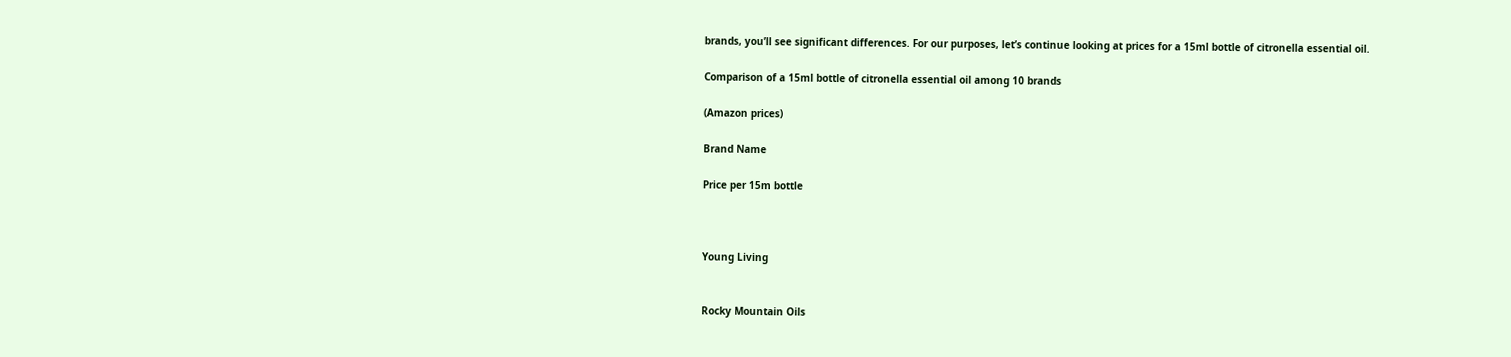brands, you’ll see significant differences. For our purposes, let’s continue looking at prices for a 15ml bottle of citronella essential oil.

Comparison of a 15ml bottle of citronella essential oil among 10 brands

(Amazon prices)

Brand Name

Price per 15m bottle



Young Living


Rocky Mountain Oils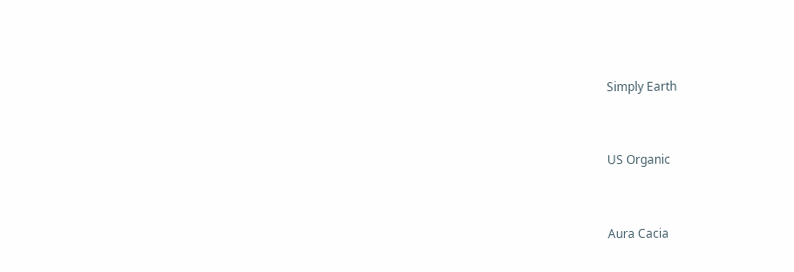Simply Earth


US Organic


Aura Cacia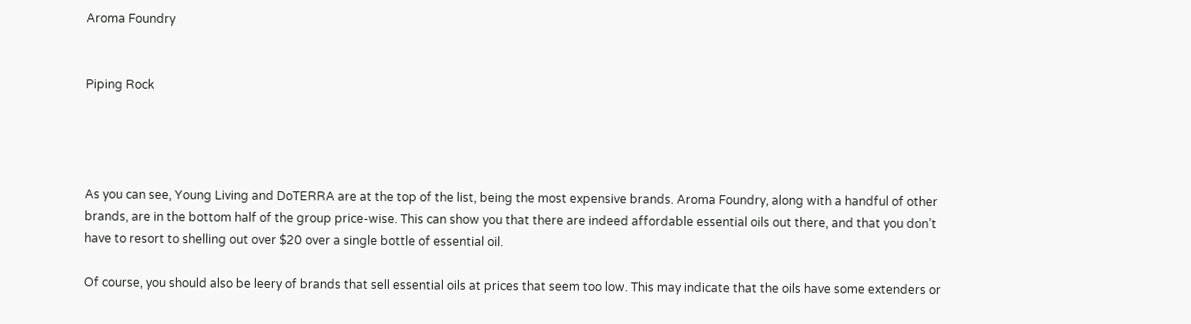Aroma Foundry


Piping Rock




As you can see, Young Living and DoTERRA are at the top of the list, being the most expensive brands. Aroma Foundry, along with a handful of other brands, are in the bottom half of the group price-wise. This can show you that there are indeed affordable essential oils out there, and that you don’t have to resort to shelling out over $20 over a single bottle of essential oil.

Of course, you should also be leery of brands that sell essential oils at prices that seem too low. This may indicate that the oils have some extenders or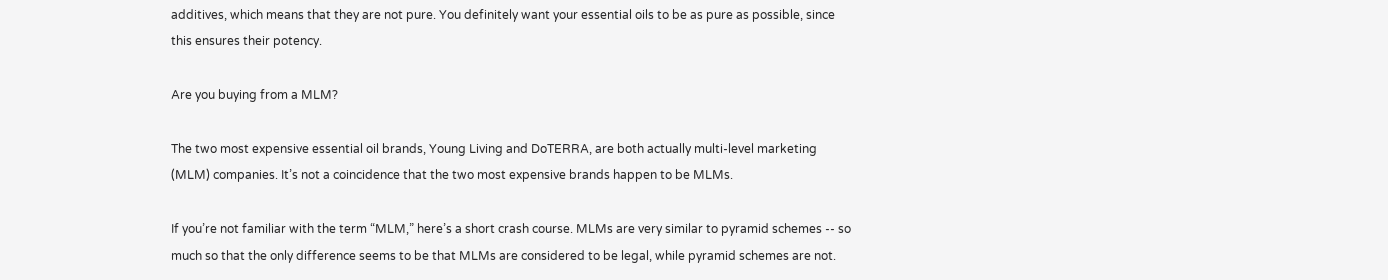additives, which means that they are not pure. You definitely want your essential oils to be as pure as possible, since this ensures their potency.

Are you buying from a MLM?

The two most expensive essential oil brands, Young Living and DoTERRA, are both actually multi-level marketing (MLM) companies. It’s not a coincidence that the two most expensive brands happen to be MLMs.

If you’re not familiar with the term “MLM,” here’s a short crash course. MLMs are very similar to pyramid schemes -- so much so that the only difference seems to be that MLMs are considered to be legal, while pyramid schemes are not.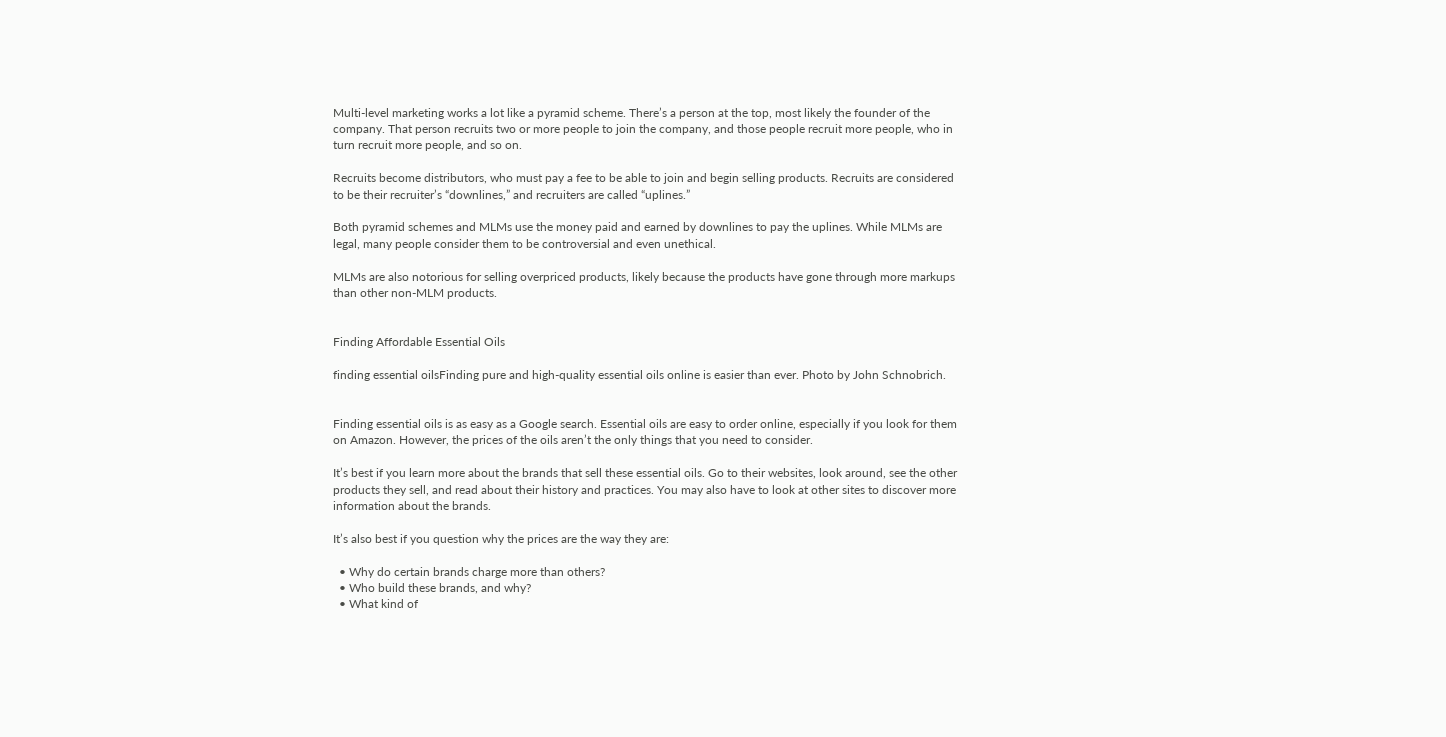Multi-level marketing works a lot like a pyramid scheme. There’s a person at the top, most likely the founder of the company. That person recruits two or more people to join the company, and those people recruit more people, who in turn recruit more people, and so on.

Recruits become distributors, who must pay a fee to be able to join and begin selling products. Recruits are considered to be their recruiter’s “downlines,” and recruiters are called “uplines.”

Both pyramid schemes and MLMs use the money paid and earned by downlines to pay the uplines. While MLMs are legal, many people consider them to be controversial and even unethical.

MLMs are also notorious for selling overpriced products, likely because the products have gone through more markups than other non-MLM products.


Finding Affordable Essential Oils

finding essential oilsFinding pure and high-quality essential oils online is easier than ever. Photo by John Schnobrich.


Finding essential oils is as easy as a Google search. Essential oils are easy to order online, especially if you look for them on Amazon. However, the prices of the oils aren’t the only things that you need to consider.

It’s best if you learn more about the brands that sell these essential oils. Go to their websites, look around, see the other products they sell, and read about their history and practices. You may also have to look at other sites to discover more information about the brands.

It’s also best if you question why the prices are the way they are:

  • Why do certain brands charge more than others?
  • Who build these brands, and why?
  • What kind of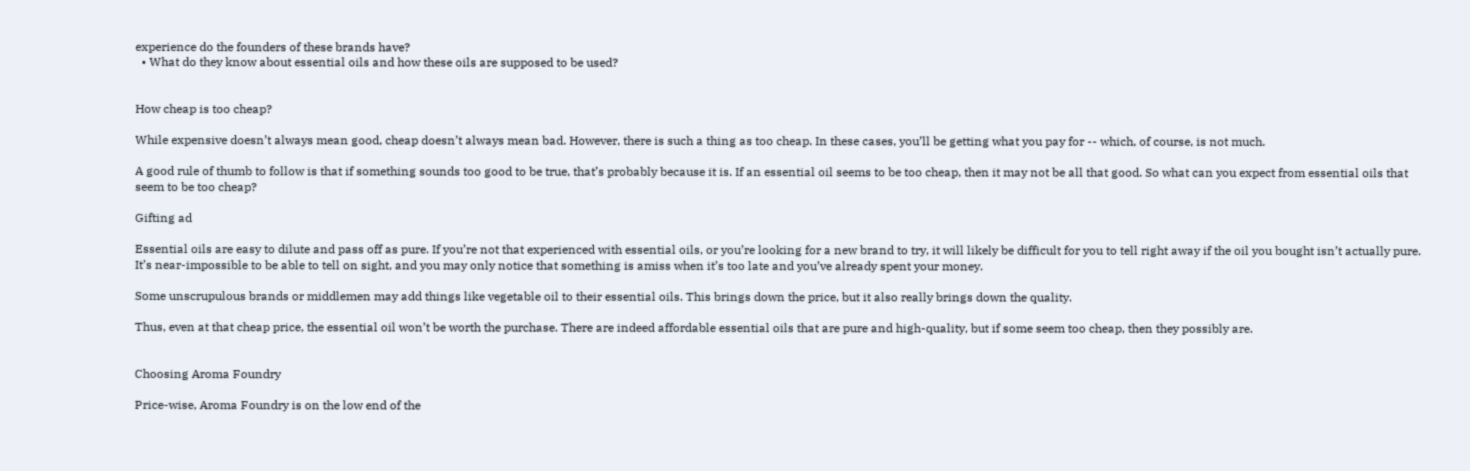experience do the founders of these brands have?
  • What do they know about essential oils and how these oils are supposed to be used?


How cheap is too cheap?

While expensive doesn’t always mean good, cheap doesn’t always mean bad. However, there is such a thing as too cheap. In these cases, you’ll be getting what you pay for -- which, of course, is not much.

A good rule of thumb to follow is that if something sounds too good to be true, that’s probably because it is. If an essential oil seems to be too cheap, then it may not be all that good. So what can you expect from essential oils that seem to be too cheap?

Gifting ad

Essential oils are easy to dilute and pass off as pure. If you’re not that experienced with essential oils, or you’re looking for a new brand to try, it will likely be difficult for you to tell right away if the oil you bought isn’t actually pure. It’s near-impossible to be able to tell on sight, and you may only notice that something is amiss when it’s too late and you’ve already spent your money.

Some unscrupulous brands or middlemen may add things like vegetable oil to their essential oils. This brings down the price, but it also really brings down the quality.

Thus, even at that cheap price, the essential oil won’t be worth the purchase. There are indeed affordable essential oils that are pure and high-quality, but if some seem too cheap, then they possibly are.


Choosing Aroma Foundry

Price-wise, Aroma Foundry is on the low end of the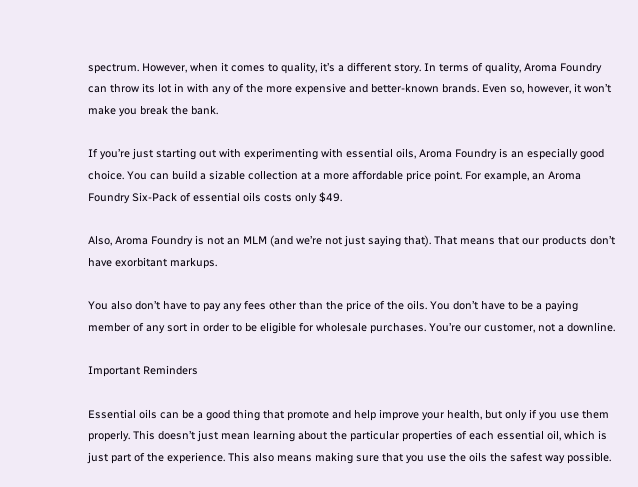spectrum. However, when it comes to quality, it’s a different story. In terms of quality, Aroma Foundry can throw its lot in with any of the more expensive and better-known brands. Even so, however, it won’t make you break the bank.

If you’re just starting out with experimenting with essential oils, Aroma Foundry is an especially good choice. You can build a sizable collection at a more affordable price point. For example, an Aroma Foundry Six-Pack of essential oils costs only $49.

Also, Aroma Foundry is not an MLM (and we’re not just saying that). That means that our products don’t have exorbitant markups.

You also don’t have to pay any fees other than the price of the oils. You don’t have to be a paying member of any sort in order to be eligible for wholesale purchases. You’re our customer, not a downline.

Important Reminders

Essential oils can be a good thing that promote and help improve your health, but only if you use them properly. This doesn’t just mean learning about the particular properties of each essential oil, which is just part of the experience. This also means making sure that you use the oils the safest way possible.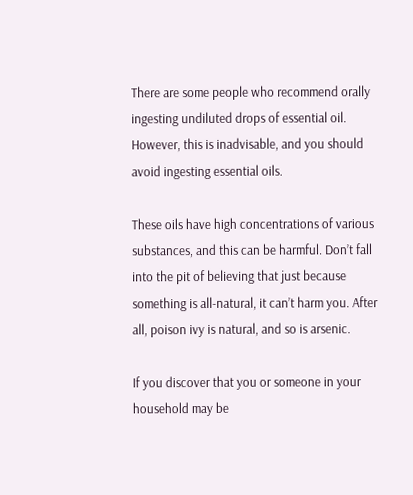There are some people who recommend orally ingesting undiluted drops of essential oil. However, this is inadvisable, and you should avoid ingesting essential oils.

These oils have high concentrations of various substances, and this can be harmful. Don’t fall into the pit of believing that just because something is all-natural, it can’t harm you. After all, poison ivy is natural, and so is arsenic.

If you discover that you or someone in your household may be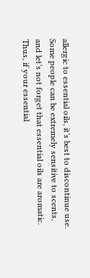allergic to essential oils, it’s best to discontinue use. Some people can be extremely sensitive to scents, and let’s not forget that essential oils are aromatic. Thus, if your essential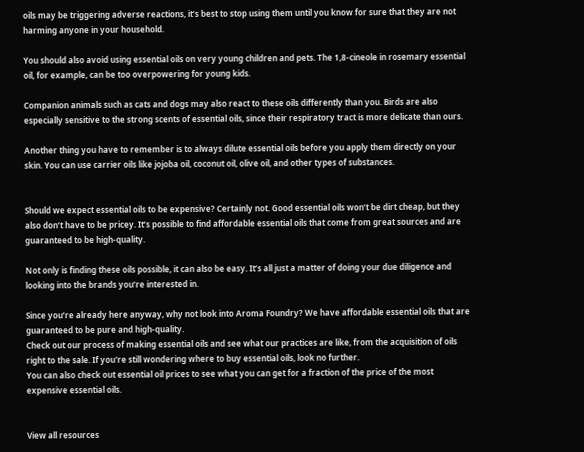oils may be triggering adverse reactions, it’s best to stop using them until you know for sure that they are not harming anyone in your household.

You should also avoid using essential oils on very young children and pets. The 1,8-cineole in rosemary essential oil, for example, can be too overpowering for young kids.

Companion animals such as cats and dogs may also react to these oils differently than you. Birds are also especially sensitive to the strong scents of essential oils, since their respiratory tract is more delicate than ours.

Another thing you have to remember is to always dilute essential oils before you apply them directly on your skin. You can use carrier oils like jojoba oil, coconut oil, olive oil, and other types of substances.


Should we expect essential oils to be expensive? Certainly not. Good essential oils won’t be dirt cheap, but they also don’t have to be pricey. It’s possible to find affordable essential oils that come from great sources and are guaranteed to be high-quality.

Not only is finding these oils possible, it can also be easy. It’s all just a matter of doing your due diligence and looking into the brands you’re interested in.

Since you’re already here anyway, why not look into Aroma Foundry? We have affordable essential oils that are guaranteed to be pure and high-quality.
Check out our process of making essential oils and see what our practices are like, from the acquisition of oils right to the sale. If you're still wondering where to buy essential oils, look no further.
You can also check out essential oil prices to see what you can get for a fraction of the price of the most expensive essential oils.


View all resources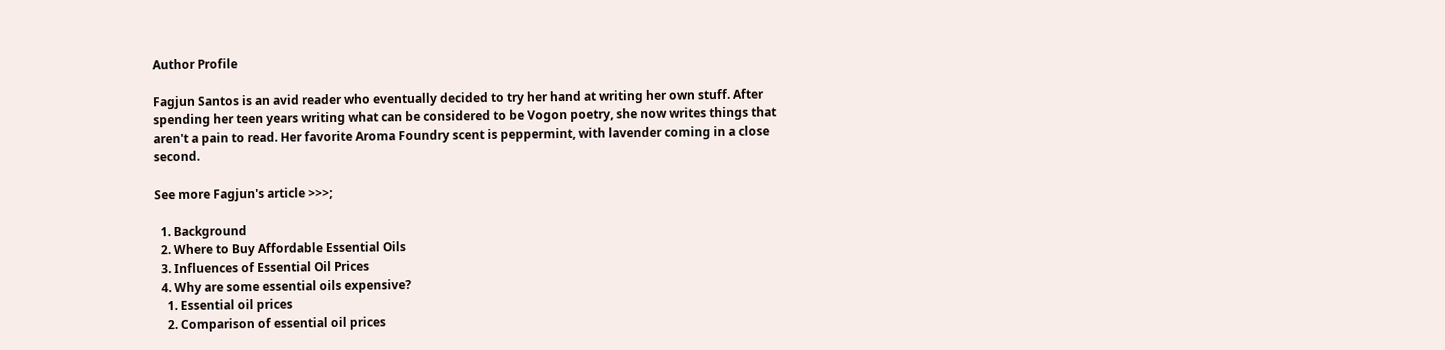Author Profile

Fagjun Santos is an avid reader who eventually decided to try her hand at writing her own stuff. After spending her teen years writing what can be considered to be Vogon poetry, she now writes things that aren't a pain to read. Her favorite Aroma Foundry scent is peppermint, with lavender coming in a close second.

See more Fagjun's article >>>;

  1. Background
  2. Where to Buy Affordable Essential Oils
  3. Influences of Essential Oil Prices
  4. Why are some essential oils expensive?
    1. Essential oil prices
    2. Comparison of essential oil prices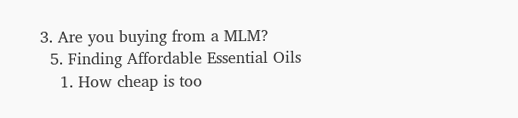3. Are you buying from a MLM?
  5. Finding Affordable Essential Oils
    1. How cheap is too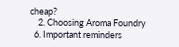cheap?
    2. Choosing Aroma Foundry
  6. Important reminders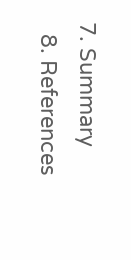7. Summary
  8. References